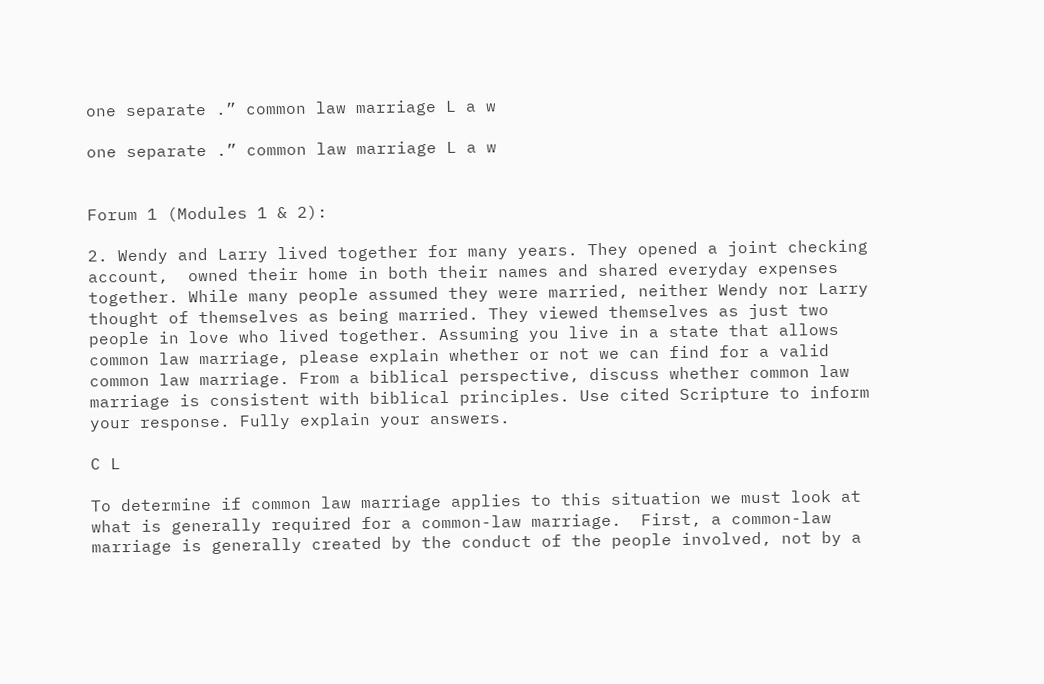one separate .” common law marriage L a w

one separate .” common law marriage L a w


Forum 1 (Modules 1 & 2):

2. Wendy and Larry lived together for many years. They opened a joint checking account,  owned their home in both their names and shared everyday expenses together. While many people assumed they were married, neither Wendy nor Larry thought of themselves as being married. They viewed themselves as just two people in love who lived together. Assuming you live in a state that allows common law marriage, please explain whether or not we can find for a valid common law marriage. From a biblical perspective, discuss whether common law marriage is consistent with biblical principles. Use cited Scripture to inform your response. Fully explain your answers.

C L

To determine if common law marriage applies to this situation we must look at what is generally required for a common-law marriage.  First, a common-law marriage is generally created by the conduct of the people involved, not by a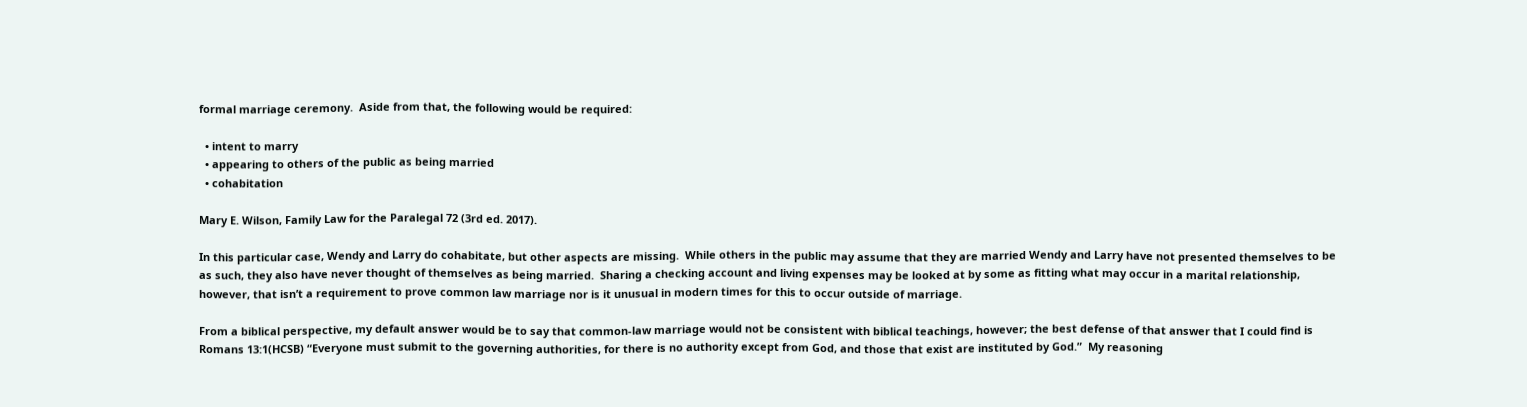formal marriage ceremony.  Aside from that, the following would be required:

  • intent to marry
  • appearing to others of the public as being married
  • cohabitation

Mary E. Wilson, Family Law for the Paralegal 72 (3rd ed. 2017).

In this particular case, Wendy and Larry do cohabitate, but other aspects are missing.  While others in the public may assume that they are married Wendy and Larry have not presented themselves to be as such, they also have never thought of themselves as being married.  Sharing a checking account and living expenses may be looked at by some as fitting what may occur in a marital relationship, however, that isn’t a requirement to prove common law marriage nor is it unusual in modern times for this to occur outside of marriage.

From a biblical perspective, my default answer would be to say that common-law marriage would not be consistent with biblical teachings, however; the best defense of that answer that I could find is Romans 13:1(HCSB) “Everyone must submit to the governing authorities, for there is no authority except from God, and those that exist are instituted by God.”  My reasoning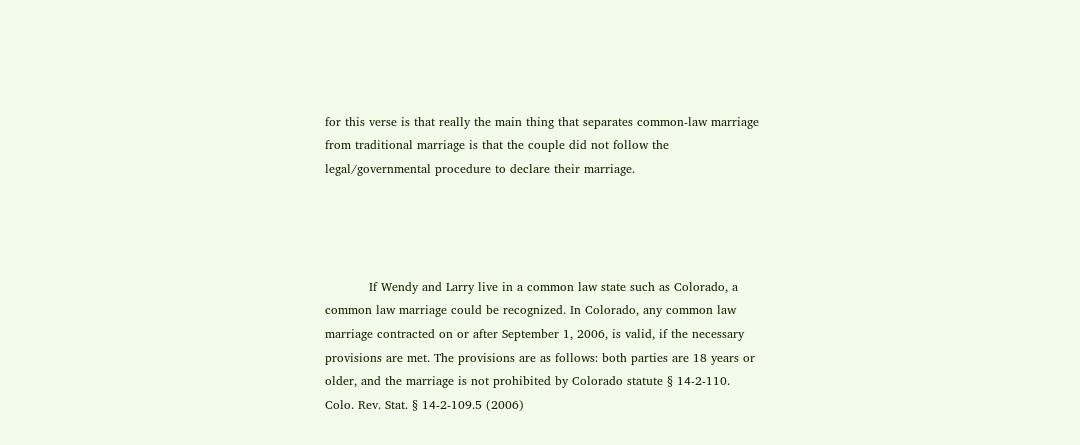for this verse is that really the main thing that separates common-law marriage from traditional marriage is that the couple did not follow the legal/governmental procedure to declare their marriage.




           If Wendy and Larry live in a common law state such as Colorado, a common law marriage could be recognized. In Colorado, any common law marriage contracted on or after September 1, 2006, is valid, if the necessary provisions are met. The provisions are as follows: both parties are 18 years or older, and the marriage is not prohibited by Colorado statute § 14-2-110. Colo. Rev. Stat. § 14-2-109.5 (2006)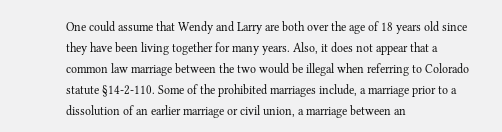One could assume that Wendy and Larry are both over the age of 18 years old since they have been living together for many years. Also, it does not appear that a common law marriage between the two would be illegal when referring to Colorado statute §14-2-110. Some of the prohibited marriages include, a marriage prior to a dissolution of an earlier marriage or civil union, a marriage between an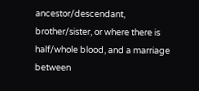ancestor/descendant, brother/sister, or where there is half/whole blood, and a marriage between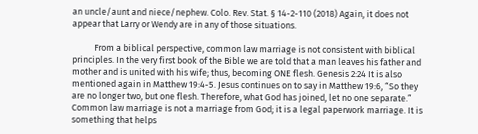an uncle/aunt and niece/nephew. Colo. Rev. Stat. § 14-2-110 (2018) Again, it does not appear that Larry or Wendy are in any of those situations.

           From a biblical perspective, common law marriage is not consistent with biblical principles. In the very first book of the Bible we are told that a man leaves his father and mother and is united with his wife; thus, becoming ONE flesh. Genesis 2:24 It is also mentioned again in Matthew 19:4-5. Jesus continues on to say in Matthew 19:6, “So they are no longer two, but one flesh. Therefore, what God has joined, let no one separate.” Common law marriage is not a marriage from God; it is a legal paperwork marriage. It is something that helps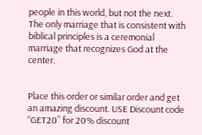people in this world, but not the next. The only marriage that is consistent with biblical principles is a ceremonial marriage that recognizes God at the center.


Place this order or similar order and get an amazing discount. USE Discount code “GET20” for 20% discount